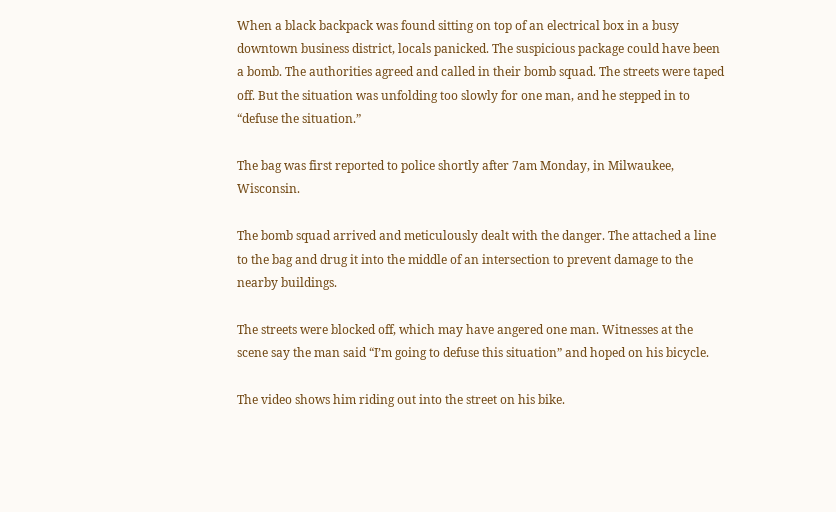When a black backpack was found sitting on top of an electrical box in a busy downtown business district, locals panicked. The suspicious package could have been a bomb. The authorities agreed and called in their bomb squad. The streets were taped off. But the situation was unfolding too slowly for one man, and he stepped in to “defuse the situation.”

The bag was first reported to police shortly after 7am Monday, in Milwaukee, Wisconsin.

The bomb squad arrived and meticulously dealt with the danger. The attached a line to the bag and drug it into the middle of an intersection to prevent damage to the nearby buildings.

The streets were blocked off, which may have angered one man. Witnesses at the scene say the man said “I’m going to defuse this situation” and hoped on his bicycle.

The video shows him riding out into the street on his bike.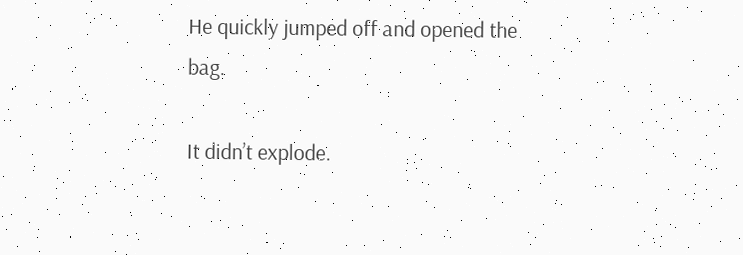He quickly jumped off and opened the bag.

It didn’t explode.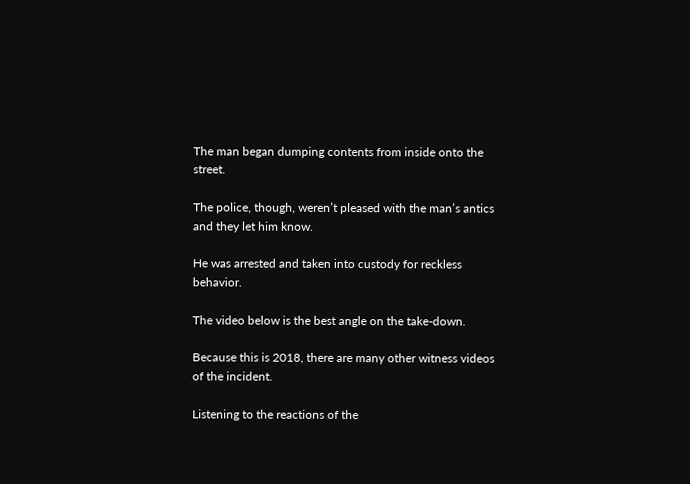The man began dumping contents from inside onto the street.

The police, though, weren’t pleased with the man’s antics and they let him know.

He was arrested and taken into custody for reckless behavior.

The video below is the best angle on the take-down.

Because this is 2018, there are many other witness videos of the incident.

Listening to the reactions of the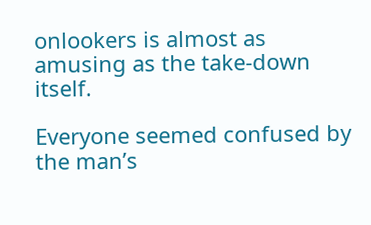onlookers is almost as amusing as the take-down itself.

Everyone seemed confused by the man’s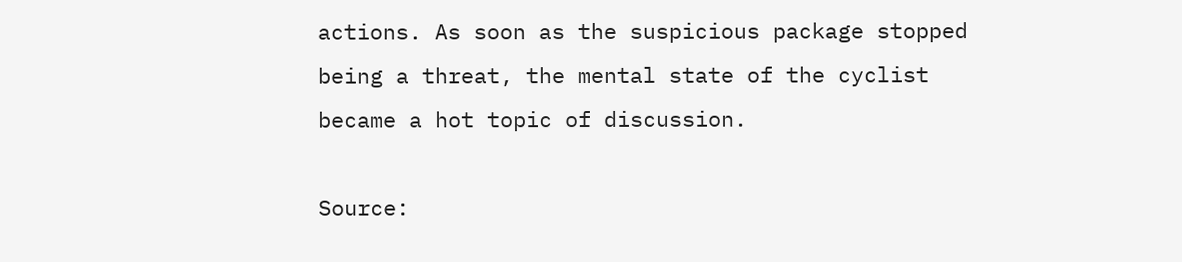actions. As soon as the suspicious package stopped being a threat, the mental state of the cyclist became a hot topic of discussion.

Source: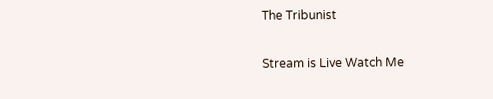The Tribunist

Stream is Live Watch Me